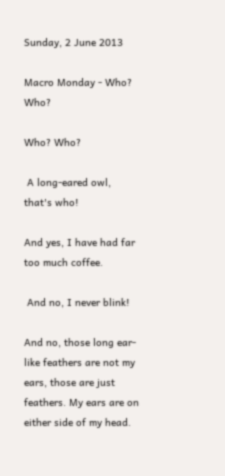Sunday, 2 June 2013

Macro Monday - Who? Who?

Who? Who?

 A long-eared owl, that's who!

And yes, I have had far too much coffee.

 And no, I never blink!

And no, those long ear-like feathers are not my ears, those are just feathers. My ears are on either side of my head.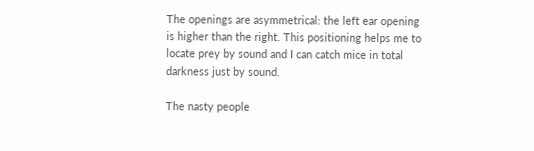The openings are asymmetrical: the left ear opening is higher than the right. This positioning helps me to locate prey by sound and I can catch mice in total darkness just by sound.

The nasty people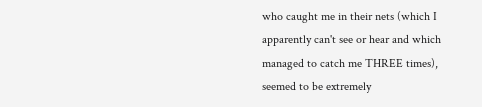who caught me in their nets (which I apparently can't see or hear and which managed to catch me THREE times), seemed to be extremely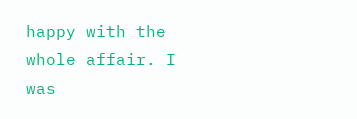happy with the whole affair. I was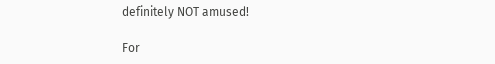definitely NOT amused!

For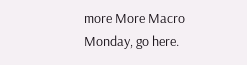more More Macro Monday, go here.